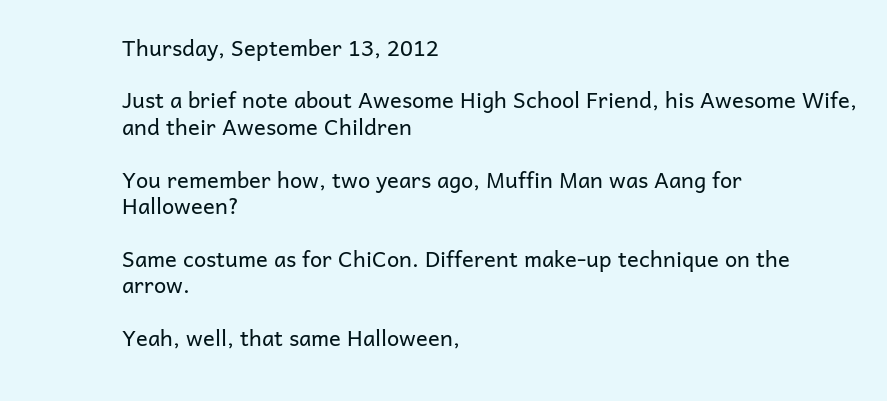Thursday, September 13, 2012

Just a brief note about Awesome High School Friend, his Awesome Wife, and their Awesome Children

You remember how, two years ago, Muffin Man was Aang for Halloween?

Same costume as for ChiCon. Different make-up technique on the arrow.

Yeah, well, that same Halloween,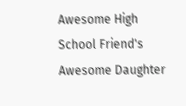Awesome High School Friend's Awesome Daughter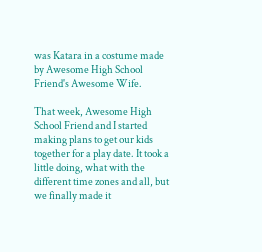was Katara in a costume made by Awesome High School Friend's Awesome Wife.

That week, Awesome High School Friend and I started making plans to get our kids together for a play date. It took a little doing, what with the different time zones and all, but we finally made it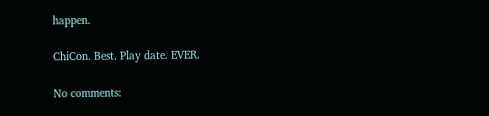happen.

ChiCon. Best. Play date. EVER.

No comments: